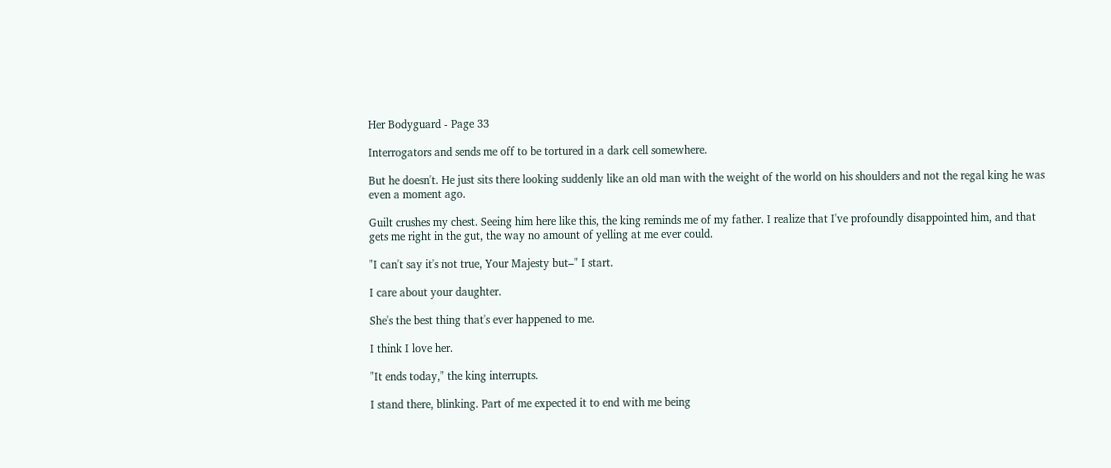Her Bodyguard - Page 33

Interrogators and sends me off to be tortured in a dark cell somewhere.

But he doesn't. He just sits there looking suddenly like an old man with the weight of the world on his shoulders and not the regal king he was even a moment ago.

Guilt crushes my chest. Seeing him here like this, the king reminds me of my father. I realize that I've profoundly disappointed him, and that gets me right in the gut, the way no amount of yelling at me ever could.

"I can't say it's not true, Your Majesty but–" I start.

I care about your daughter.

She's the best thing that's ever happened to me.

I think I love her.

"It ends today," the king interrupts.

I stand there, blinking. Part of me expected it to end with me being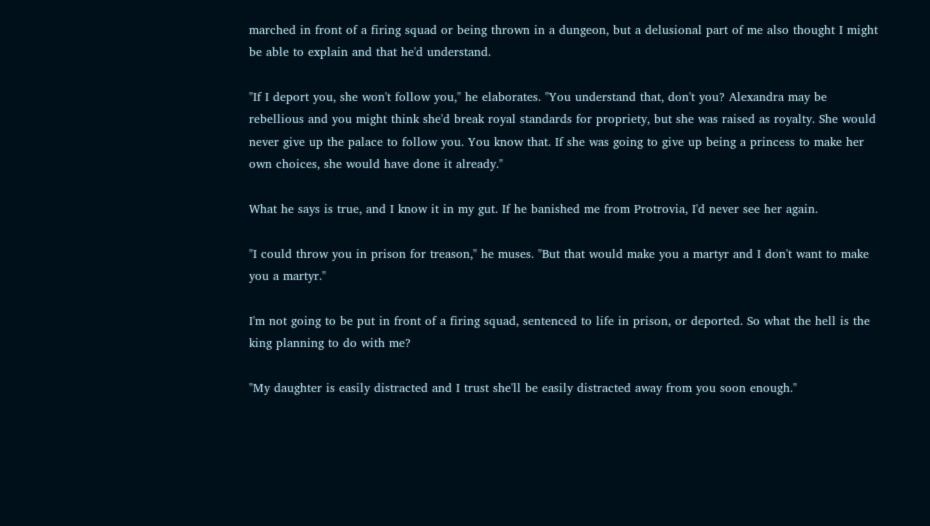marched in front of a firing squad or being thrown in a dungeon, but a delusional part of me also thought I might be able to explain and that he'd understand.

"If I deport you, she won't follow you," he elaborates. "You understand that, don't you? Alexandra may be rebellious and you might think she'd break royal standards for propriety, but she was raised as royalty. She would never give up the palace to follow you. You know that. If she was going to give up being a princess to make her own choices, she would have done it already."

What he says is true, and I know it in my gut. If he banished me from Protrovia, I'd never see her again.

"I could throw you in prison for treason," he muses. "But that would make you a martyr and I don't want to make you a martyr."

I'm not going to be put in front of a firing squad, sentenced to life in prison, or deported. So what the hell is the king planning to do with me?

"My daughter is easily distracted and I trust she'll be easily distracted away from you soon enough."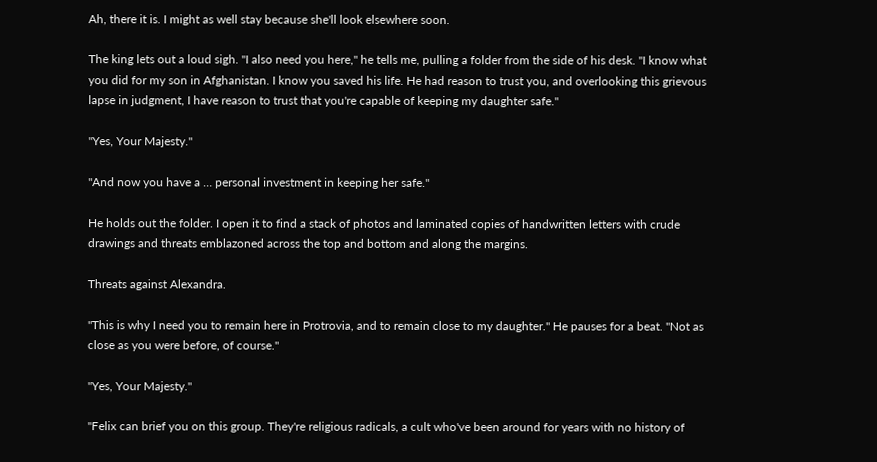Ah, there it is. I might as well stay because she'll look elsewhere soon.

The king lets out a loud sigh. "I also need you here," he tells me, pulling a folder from the side of his desk. "I know what you did for my son in Afghanistan. I know you saved his life. He had reason to trust you, and overlooking this grievous lapse in judgment, I have reason to trust that you're capable of keeping my daughter safe."

"Yes, Your Majesty."

"And now you have a … personal investment in keeping her safe."

He holds out the folder. I open it to find a stack of photos and laminated copies of handwritten letters with crude drawings and threats emblazoned across the top and bottom and along the margins.

Threats against Alexandra.

"This is why I need you to remain here in Protrovia, and to remain close to my daughter." He pauses for a beat. "Not as close as you were before, of course."

"Yes, Your Majesty."

"Felix can brief you on this group. They're religious radicals, a cult who've been around for years with no history of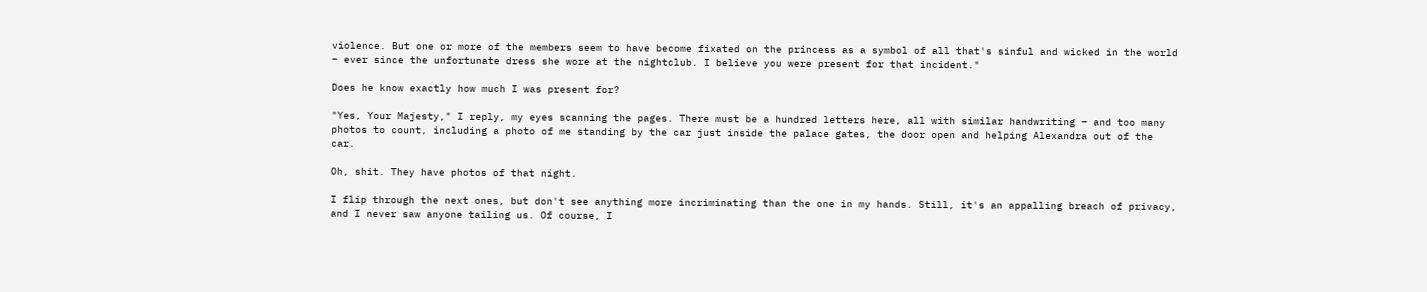violence. But one or more of the members seem to have become fixated on the princess as a symbol of all that's sinful and wicked in the world – ever since the unfortunate dress she wore at the nightclub. I believe you were present for that incident."

Does he know exactly how much I was present for?

"Yes, Your Majesty," I reply, my eyes scanning the pages. There must be a hundred letters here, all with similar handwriting – and too many photos to count, including a photo of me standing by the car just inside the palace gates, the door open and helping Alexandra out of the car.

Oh, shit. They have photos of that night.

I flip through the next ones, but don't see anything more incriminating than the one in my hands. Still, it's an appalling breach of privacy, and I never saw anyone tailing us. Of course, I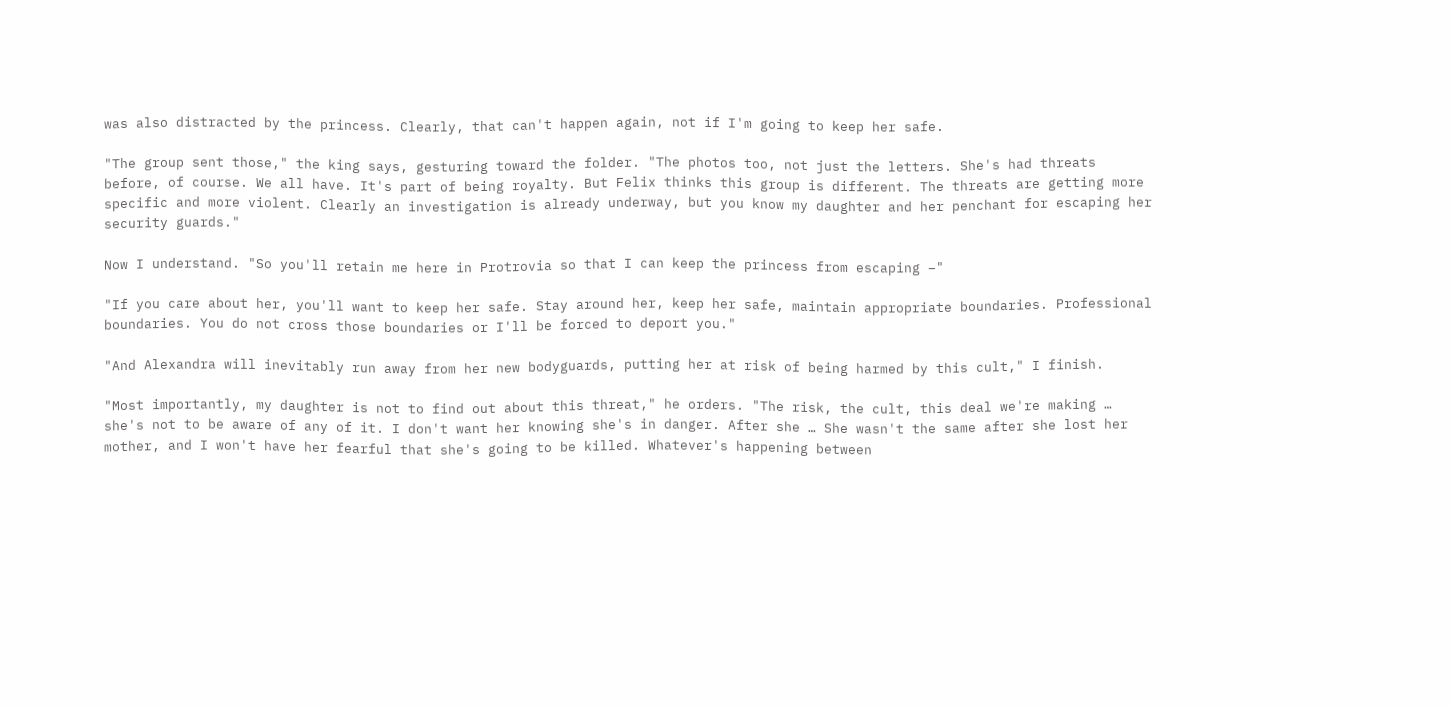was also distracted by the princess. Clearly, that can't happen again, not if I'm going to keep her safe.

"The group sent those," the king says, gesturing toward the folder. "The photos too, not just the letters. She's had threats before, of course. We all have. It's part of being royalty. But Felix thinks this group is different. The threats are getting more specific and more violent. Clearly an investigation is already underway, but you know my daughter and her penchant for escaping her security guards."

Now I understand. "So you'll retain me here in Protrovia so that I can keep the princess from escaping –"

"If you care about her, you'll want to keep her safe. Stay around her, keep her safe, maintain appropriate boundaries. Professional boundaries. You do not cross those boundaries or I'll be forced to deport you."

"And Alexandra will inevitably run away from her new bodyguards, putting her at risk of being harmed by this cult," I finish.

"Most importantly, my daughter is not to find out about this threat," he orders. "The risk, the cult, this deal we're making … she's not to be aware of any of it. I don't want her knowing she's in danger. After she … She wasn't the same after she lost her mother, and I won't have her fearful that she's going to be killed. Whatever's happening between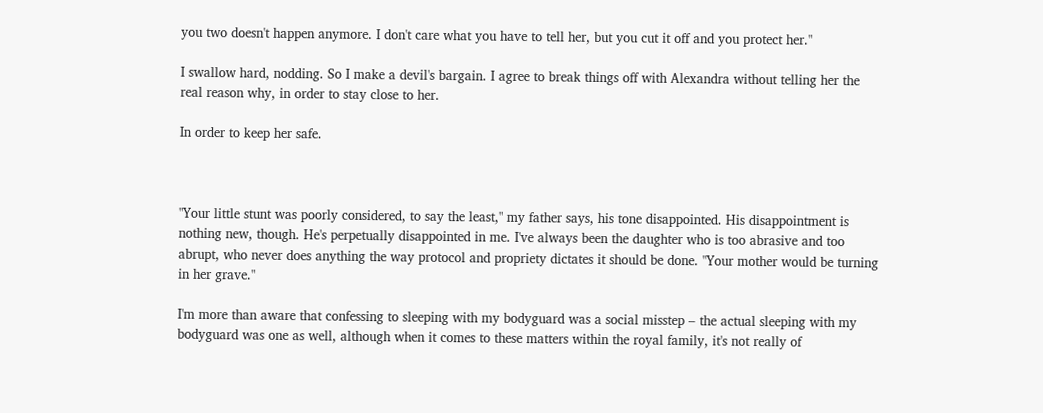you two doesn't happen anymore. I don't care what you have to tell her, but you cut it off and you protect her."

I swallow hard, nodding. So I make a devil's bargain. I agree to break things off with Alexandra without telling her the real reason why, in order to stay close to her.

In order to keep her safe.



"Your little stunt was poorly considered, to say the least," my father says, his tone disappointed. His disappointment is nothing new, though. He's perpetually disappointed in me. I've always been the daughter who is too abrasive and too abrupt, who never does anything the way protocol and propriety dictates it should be done. "Your mother would be turning in her grave."

I'm more than aware that confessing to sleeping with my bodyguard was a social misstep – the actual sleeping with my bodyguard was one as well, although when it comes to these matters within the royal family, it's not really of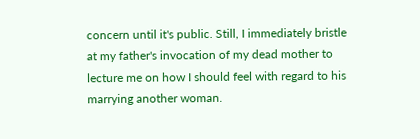concern until it's public. Still, I immediately bristle at my father's invocation of my dead mother to lecture me on how I should feel with regard to his marrying another woman.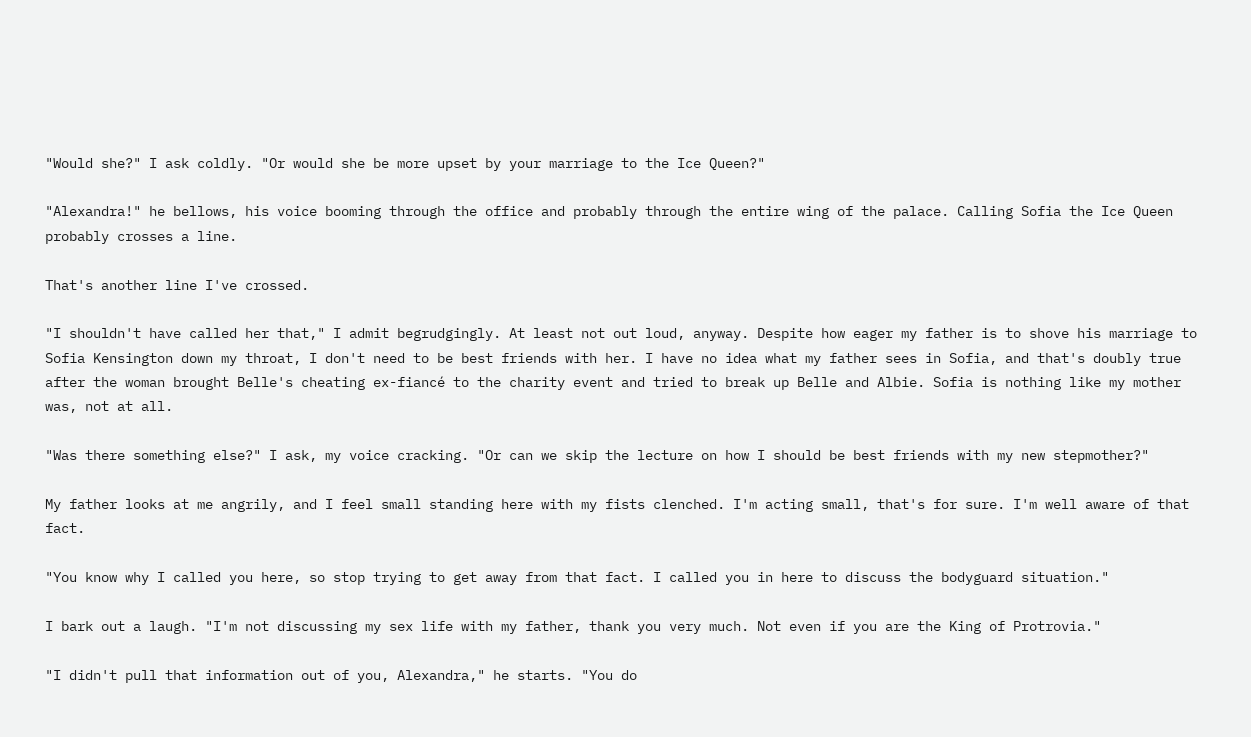"Would she?" I ask coldly. "Or would she be more upset by your marriage to the Ice Queen?"

"Alexandra!" he bellows, his voice booming through the office and probably through the entire wing of the palace. Calling Sofia the Ice Queen probably crosses a line.

That's another line I've crossed.

"I shouldn't have called her that," I admit begrudgingly. At least not out loud, anyway. Despite how eager my father is to shove his marriage to Sofia Kensington down my throat, I don't need to be best friends with her. I have no idea what my father sees in Sofia, and that's doubly true after the woman brought Belle's cheating ex-fiancé to the charity event and tried to break up Belle and Albie. Sofia is nothing like my mother was, not at all.

"Was there something else?" I ask, my voice cracking. "Or can we skip the lecture on how I should be best friends with my new stepmother?"

My father looks at me angrily, and I feel small standing here with my fists clenched. I'm acting small, that's for sure. I'm well aware of that fact.

"You know why I called you here, so stop trying to get away from that fact. I called you in here to discuss the bodyguard situation."

I bark out a laugh. "I'm not discussing my sex life with my father, thank you very much. Not even if you are the King of Protrovia."

"I didn't pull that information out of you, Alexandra," he starts. "You do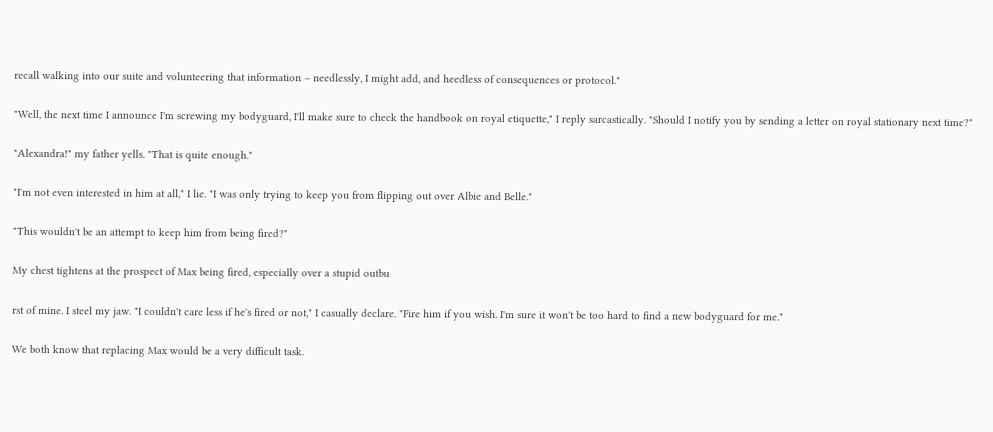recall walking into our suite and volunteering that information – needlessly, I might add, and heedless of consequences or protocol."

"Well, the next time I announce I'm screwing my bodyguard, I'll make sure to check the handbook on royal etiquette," I reply sarcastically. "Should I notify you by sending a letter on royal stationary next time?"

"Alexandra!" my father yells. "That is quite enough."

"I'm not even interested in him at all," I lie. "I was only trying to keep you from flipping out over Albie and Belle."

"This wouldn't be an attempt to keep him from being fired?"

My chest tightens at the prospect of Max being fired, especially over a stupid outbu

rst of mine. I steel my jaw. "I couldn't care less if he's fired or not," I casually declare. "Fire him if you wish. I'm sure it won't be too hard to find a new bodyguard for me."

We both know that replacing Max would be a very difficult task.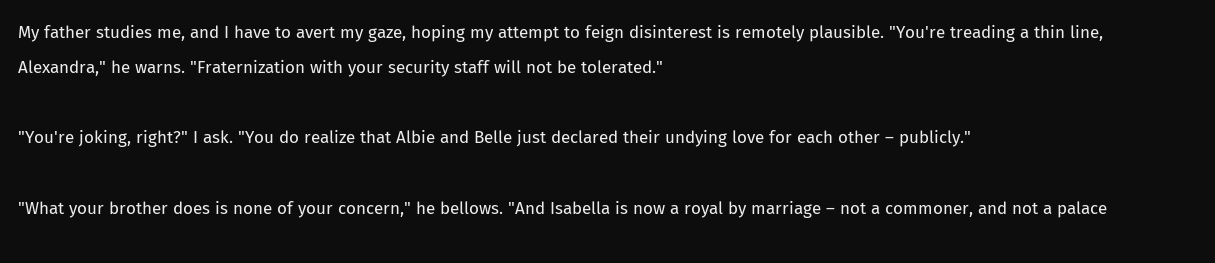My father studies me, and I have to avert my gaze, hoping my attempt to feign disinterest is remotely plausible. "You're treading a thin line, Alexandra," he warns. "Fraternization with your security staff will not be tolerated."

"You're joking, right?" I ask. "You do realize that Albie and Belle just declared their undying love for each other – publicly."

"What your brother does is none of your concern," he bellows. "And Isabella is now a royal by marriage – not a commoner, and not a palace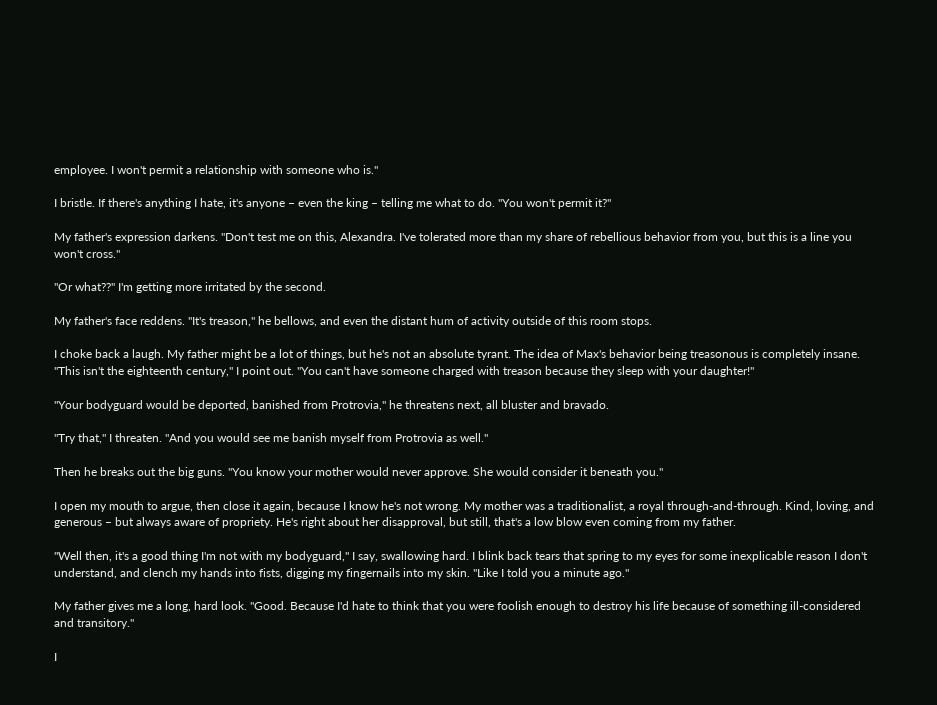employee. I won't permit a relationship with someone who is."

I bristle. If there's anything I hate, it's anyone – even the king – telling me what to do. "You won't permit it?"

My father's expression darkens. "Don't test me on this, Alexandra. I've tolerated more than my share of rebellious behavior from you, but this is a line you won't cross."

"Or what??" I'm getting more irritated by the second.

My father's face reddens. "It's treason," he bellows, and even the distant hum of activity outside of this room stops.

I choke back a laugh. My father might be a lot of things, but he's not an absolute tyrant. The idea of Max's behavior being treasonous is completely insane. "This isn't the eighteenth century," I point out. "You can't have someone charged with treason because they sleep with your daughter!"

"Your bodyguard would be deported, banished from Protrovia," he threatens next, all bluster and bravado.

"Try that," I threaten. "And you would see me banish myself from Protrovia as well."

Then he breaks out the big guns. "You know your mother would never approve. She would consider it beneath you."

I open my mouth to argue, then close it again, because I know he's not wrong. My mother was a traditionalist, a royal through-and-through. Kind, loving, and generous – but always aware of propriety. He's right about her disapproval, but still, that's a low blow even coming from my father.

"Well then, it's a good thing I'm not with my bodyguard," I say, swallowing hard. I blink back tears that spring to my eyes for some inexplicable reason I don't understand, and clench my hands into fists, digging my fingernails into my skin. "Like I told you a minute ago."

My father gives me a long, hard look. "Good. Because I'd hate to think that you were foolish enough to destroy his life because of something ill-considered and transitory."

I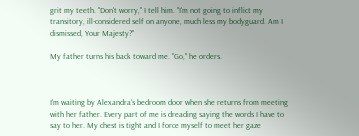grit my teeth. "Don't worry," I tell him. "I'm not going to inflict my transitory, ill-considered self on anyone, much less my bodyguard. Am I dismissed, Your Majesty?"

My father turns his back toward me. "Go," he orders.



I'm waiting by Alexandra's bedroom door when she returns from meeting with her father. Every part of me is dreading saying the words I have to say to her. My chest is tight and I force myself to meet her gaze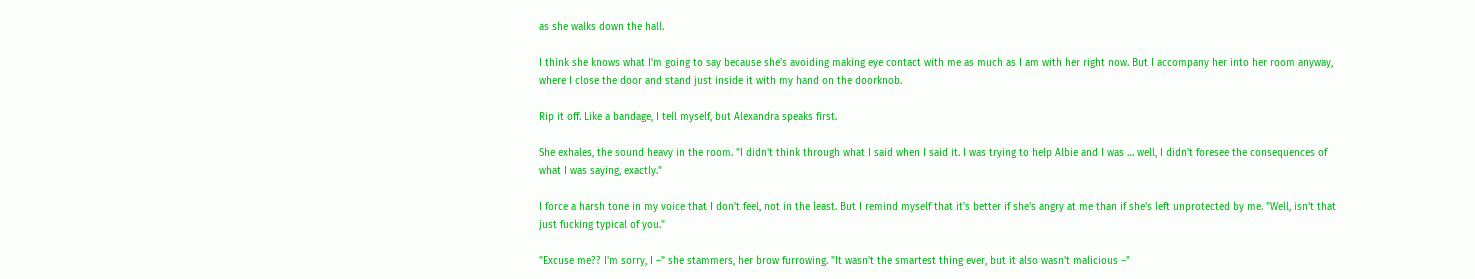as she walks down the hall.

I think she knows what I'm going to say because she's avoiding making eye contact with me as much as I am with her right now. But I accompany her into her room anyway, where I close the door and stand just inside it with my hand on the doorknob.

Rip it off. Like a bandage, I tell myself, but Alexandra speaks first.

She exhales, the sound heavy in the room. "I didn't think through what I said when I said it. I was trying to help Albie and I was … well, I didn't foresee the consequences of what I was saying, exactly."

I force a harsh tone in my voice that I don't feel, not in the least. But I remind myself that it's better if she's angry at me than if she's left unprotected by me. "Well, isn't that just fucking typical of you."

"Excuse me?? I'm sorry, I –" she stammers, her brow furrowing. "It wasn't the smartest thing ever, but it also wasn't malicious –"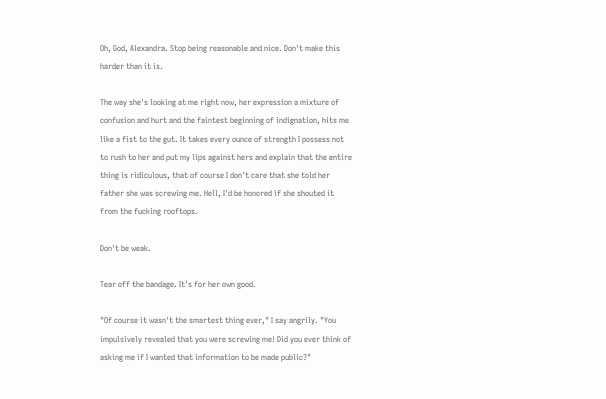Oh, God, Alexandra. Stop being reasonable and nice. Don't make this harder than it is.

The way she's looking at me right now, her expression a mixture of confusion and hurt and the faintest beginning of indignation, hits me like a fist to the gut. It takes every ounce of strength I possess not to rush to her and put my lips against hers and explain that the entire thing is ridiculous, that of course I don't care that she told her father she was screwing me. Hell, I'd be honored if she shouted it from the fucking rooftops.

Don't be weak.

Tear off the bandage. It's for her own good.

"Of course it wasn't the smartest thing ever," I say angrily. "You impulsively revealed that you were screwing me! Did you ever think of asking me if I wanted that information to be made public?"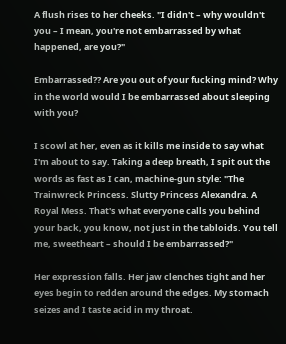A flush rises to her cheeks. "I didn't – why wouldn't you – I mean, you're not embarrassed by what happened, are you?"

Embarrassed?? Are you out of your fucking mind? Why in the world would I be embarrassed about sleeping with you?

I scowl at her, even as it kills me inside to say what I'm about to say. Taking a deep breath, I spit out the words as fast as I can, machine-gun style: "The Trainwreck Princess. Slutty Princess Alexandra. A Royal Mess. That's what everyone calls you behind your back, you know, not just in the tabloids. You tell me, sweetheart – should I be embarrassed?"

Her expression falls. Her jaw clenches tight and her eyes begin to redden around the edges. My stomach seizes and I taste acid in my throat.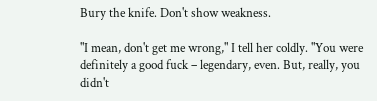Bury the knife. Don't show weakness.

"I mean, don't get me wrong," I tell her coldly. "You were definitely a good fuck – legendary, even. But, really, you didn't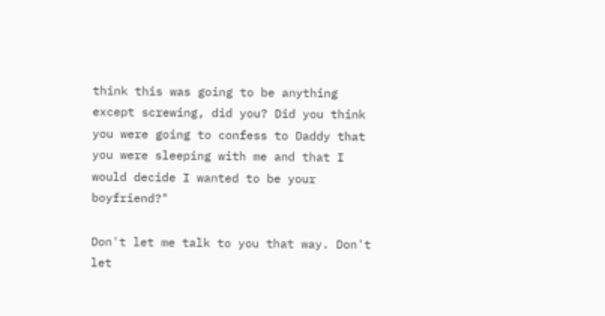think this was going to be anything except screwing, did you? Did you think you were going to confess to Daddy that you were sleeping with me and that I would decide I wanted to be your boyfriend?"

Don't let me talk to you that way. Don't let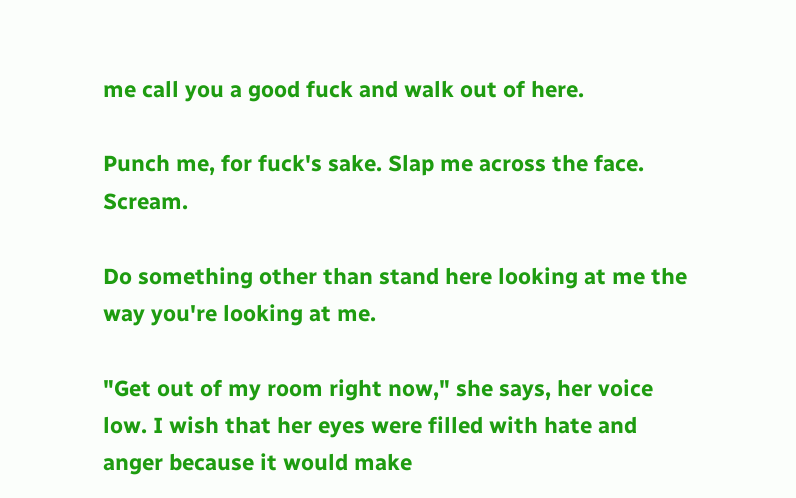me call you a good fuck and walk out of here.

Punch me, for fuck's sake. Slap me across the face. Scream.

Do something other than stand here looking at me the way you're looking at me.

"Get out of my room right now," she says, her voice low. I wish that her eyes were filled with hate and anger because it would make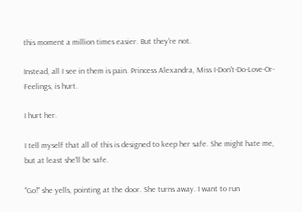this moment a million times easier. But they're not.

Instead, all I see in them is pain. Princess Alexandra, Miss I-Don't-Do-Love-Or-Feelings, is hurt.

I hurt her.

I tell myself that all of this is designed to keep her safe. She might hate me, but at least she'll be safe.

"Go!" she yells, pointing at the door. She turns away. I want to run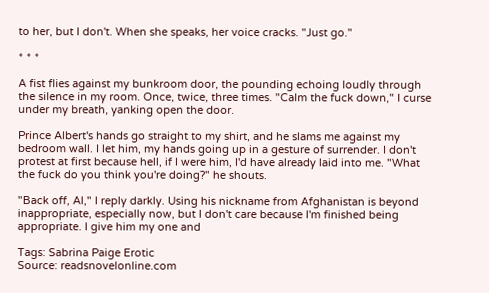to her, but I don't. When she speaks, her voice cracks. "Just go."

* * *

A fist flies against my bunkroom door, the pounding echoing loudly through the silence in my room. Once, twice, three times. "Calm the fuck down," I curse under my breath, yanking open the door.

Prince Albert's hands go straight to my shirt, and he slams me against my bedroom wall. I let him, my hands going up in a gesture of surrender. I don't protest at first because hell, if I were him, I'd have already laid into me. "What the fuck do you think you're doing?" he shouts.

"Back off, Al," I reply darkly. Using his nickname from Afghanistan is beyond inappropriate, especially now, but I don't care because I'm finished being appropriate. I give him my one and

Tags: Sabrina Paige Erotic
Source: readsnovelonline.com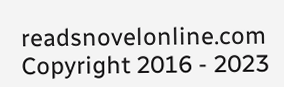readsnovelonline.com Copyright 2016 - 2023